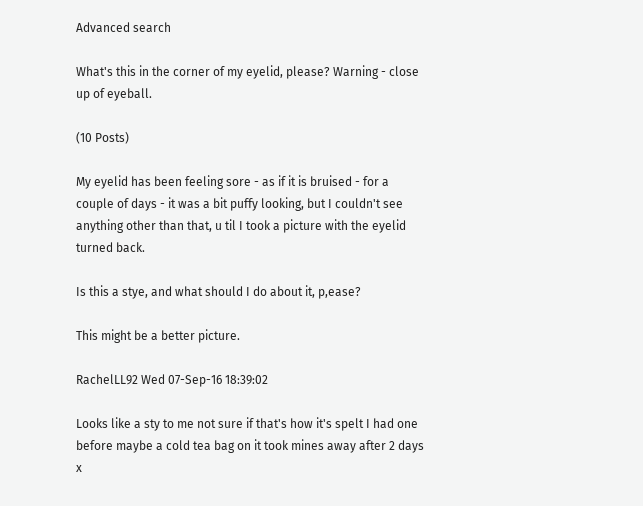Advanced search

What's this in the corner of my eyelid, please? Warning - close up of eyeball.

(10 Posts)

My eyelid has been feeling sore - as if it is bruised - for a couple of days - it was a bit puffy looking, but I couldn't see anything other than that, u til I took a picture with the eyelid turned back.

Is this a stye, and what should I do about it, p,ease?

This might be a better picture.

RachelLL92 Wed 07-Sep-16 18:39:02

Looks like a sty to me not sure if that's how it's spelt I had one before maybe a cold tea bag on it took mines away after 2 days x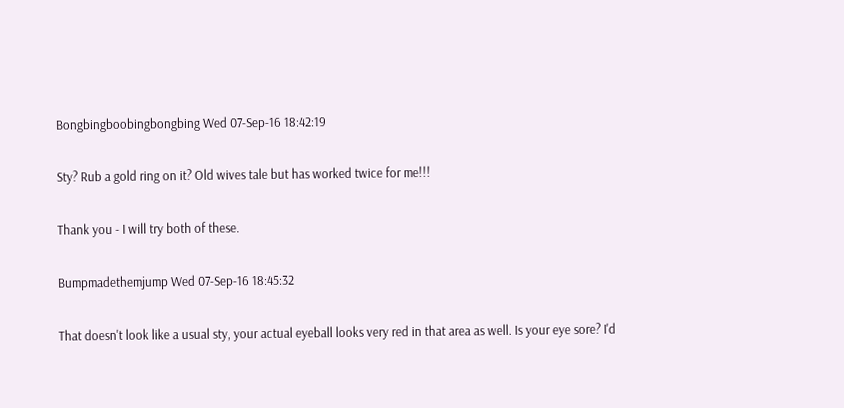Bongbingboobingbongbing Wed 07-Sep-16 18:42:19

Sty? Rub a gold ring on it? Old wives tale but has worked twice for me!!!

Thank you - I will try both of these.

Bumpmadethemjump Wed 07-Sep-16 18:45:32

That doesn't look like a usual sty, your actual eyeball looks very red in that area as well. Is your eye sore? I'd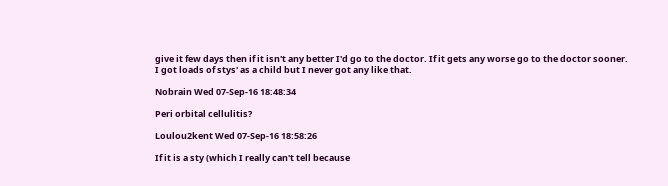give it few days then if it isn't any better I'd go to the doctor. If it gets any worse go to the doctor sooner.
I got loads of stys' as a child but I never got any like that.

Nobrain Wed 07-Sep-16 18:48:34

Peri orbital cellulitis?

Loulou2kent Wed 07-Sep-16 18:58:26

If it is a sty (which I really can't tell because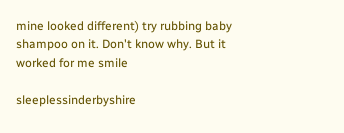mine looked different) try rubbing baby shampoo on it. Don't know why. But it worked for me smile

sleeplessinderbyshire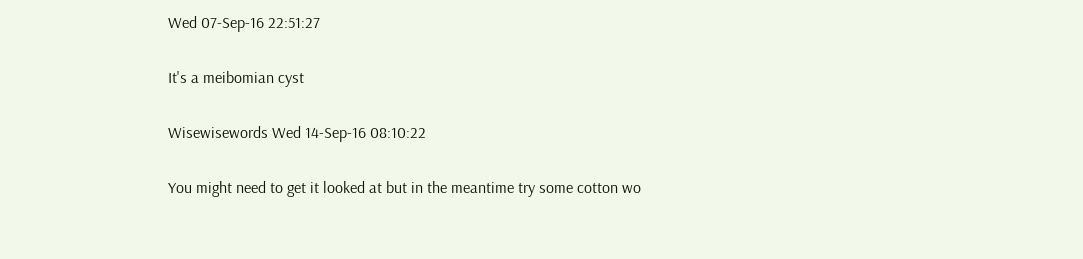Wed 07-Sep-16 22:51:27

It's a meibomian cyst

Wisewisewords Wed 14-Sep-16 08:10:22

You might need to get it looked at but in the meantime try some cotton wo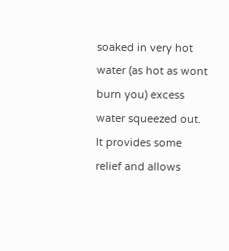soaked in very hot water (as hot as wont burn you) excess water squeezed out. It provides some relief and allows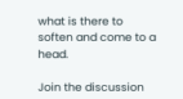what is there to soften and come to a head.

Join the discussion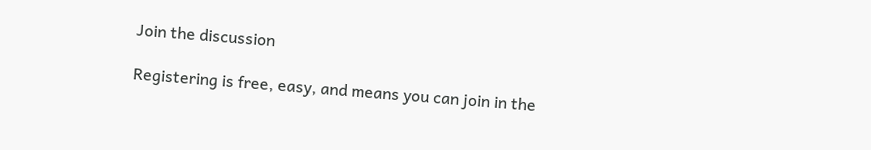Join the discussion

Registering is free, easy, and means you can join in the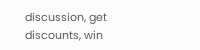discussion, get discounts, win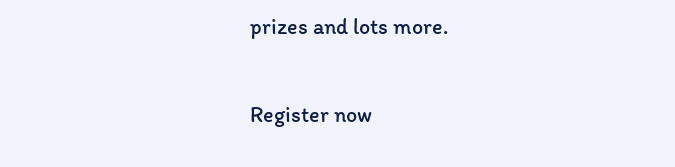prizes and lots more.

Register now